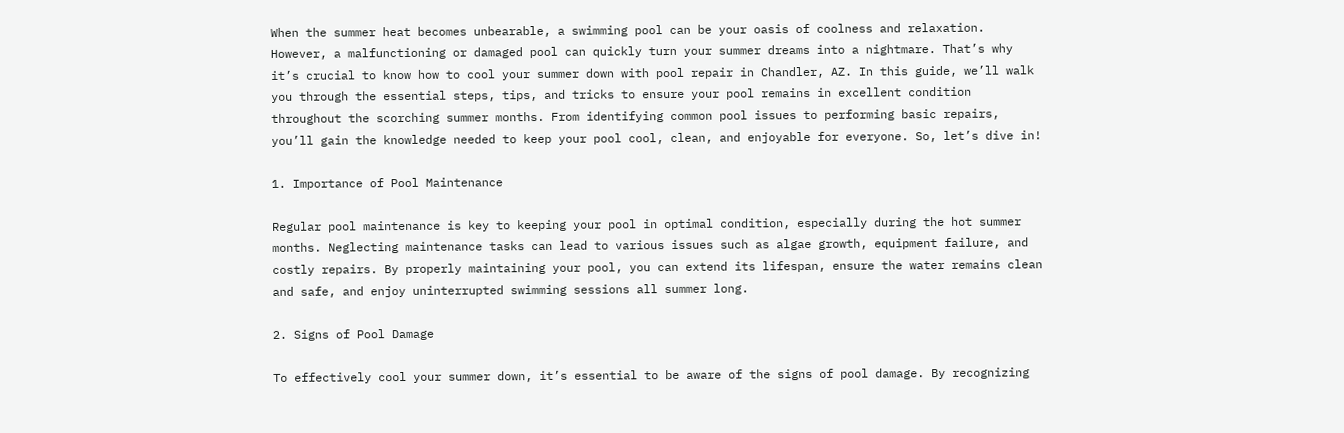When the summer heat becomes unbearable, a swimming pool can be your oasis of coolness and relaxation. However, a malfunctioning or damaged pool can quickly turn your summer dreams into a nightmare. That’s why it’s crucial to know how to cool your summer down with pool repair in Chandler, AZ. In this guide, we’ll walk you through the essential steps, tips, and tricks to ensure your pool remains in excellent condition throughout the scorching summer months. From identifying common pool issues to performing basic repairs, you’ll gain the knowledge needed to keep your pool cool, clean, and enjoyable for everyone. So, let’s dive in!

1. Importance of Pool Maintenance

Regular pool maintenance is key to keeping your pool in optimal condition, especially during the hot summer months. Neglecting maintenance tasks can lead to various issues such as algae growth, equipment failure, and costly repairs. By properly maintaining your pool, you can extend its lifespan, ensure the water remains clean and safe, and enjoy uninterrupted swimming sessions all summer long.

2. Signs of Pool Damage

To effectively cool your summer down, it’s essential to be aware of the signs of pool damage. By recognizing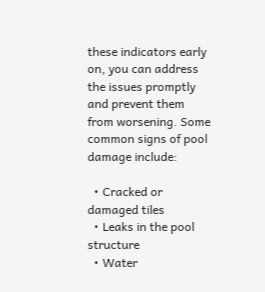these indicators early on, you can address the issues promptly and prevent them from worsening. Some common signs of pool damage include:

  • Cracked or damaged tiles
  • Leaks in the pool structure
  • Water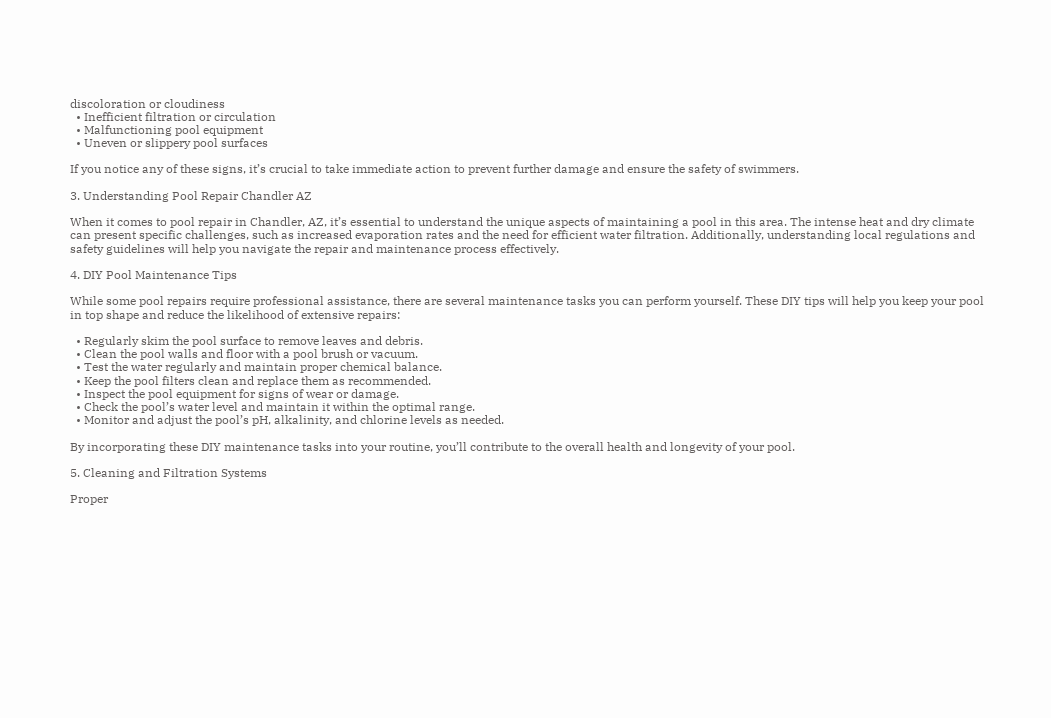discoloration or cloudiness
  • Inefficient filtration or circulation
  • Malfunctioning pool equipment
  • Uneven or slippery pool surfaces

If you notice any of these signs, it’s crucial to take immediate action to prevent further damage and ensure the safety of swimmers.

3. Understanding Pool Repair Chandler AZ

When it comes to pool repair in Chandler, AZ, it’s essential to understand the unique aspects of maintaining a pool in this area. The intense heat and dry climate can present specific challenges, such as increased evaporation rates and the need for efficient water filtration. Additionally, understanding local regulations and safety guidelines will help you navigate the repair and maintenance process effectively.

4. DIY Pool Maintenance Tips

While some pool repairs require professional assistance, there are several maintenance tasks you can perform yourself. These DIY tips will help you keep your pool in top shape and reduce the likelihood of extensive repairs:

  • Regularly skim the pool surface to remove leaves and debris.
  • Clean the pool walls and floor with a pool brush or vacuum.
  • Test the water regularly and maintain proper chemical balance.
  • Keep the pool filters clean and replace them as recommended.
  • Inspect the pool equipment for signs of wear or damage.
  • Check the pool’s water level and maintain it within the optimal range.
  • Monitor and adjust the pool’s pH, alkalinity, and chlorine levels as needed.

By incorporating these DIY maintenance tasks into your routine, you’ll contribute to the overall health and longevity of your pool.

5. Cleaning and Filtration Systems

Proper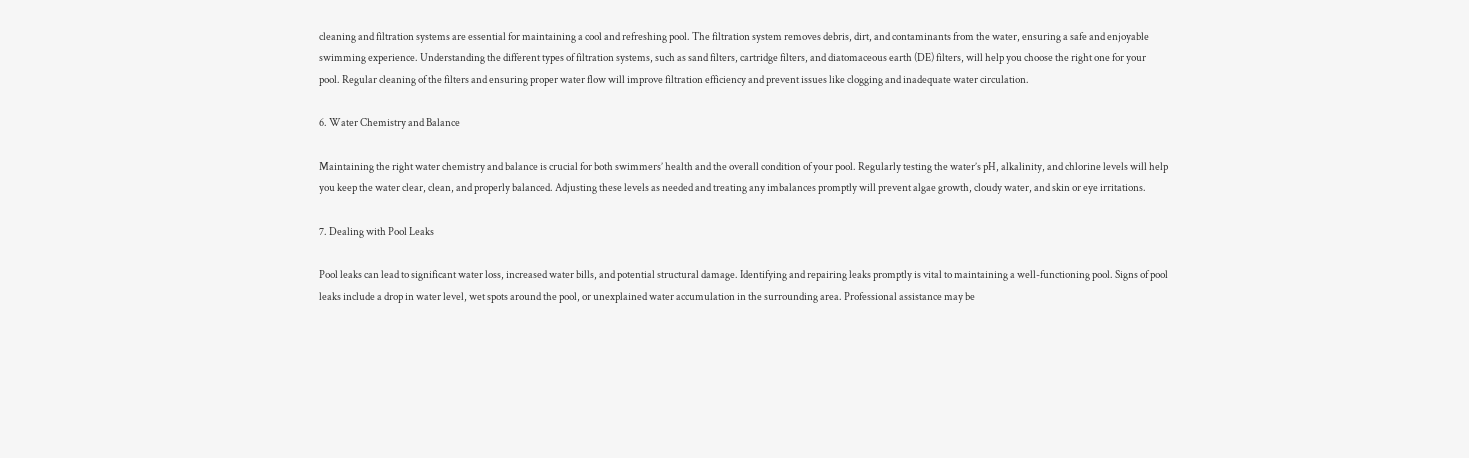cleaning and filtration systems are essential for maintaining a cool and refreshing pool. The filtration system removes debris, dirt, and contaminants from the water, ensuring a safe and enjoyable swimming experience. Understanding the different types of filtration systems, such as sand filters, cartridge filters, and diatomaceous earth (DE) filters, will help you choose the right one for your pool. Regular cleaning of the filters and ensuring proper water flow will improve filtration efficiency and prevent issues like clogging and inadequate water circulation.

6. Water Chemistry and Balance

Maintaining the right water chemistry and balance is crucial for both swimmers’ health and the overall condition of your pool. Regularly testing the water’s pH, alkalinity, and chlorine levels will help you keep the water clear, clean, and properly balanced. Adjusting these levels as needed and treating any imbalances promptly will prevent algae growth, cloudy water, and skin or eye irritations.

7. Dealing with Pool Leaks

Pool leaks can lead to significant water loss, increased water bills, and potential structural damage. Identifying and repairing leaks promptly is vital to maintaining a well-functioning pool. Signs of pool leaks include a drop in water level, wet spots around the pool, or unexplained water accumulation in the surrounding area. Professional assistance may be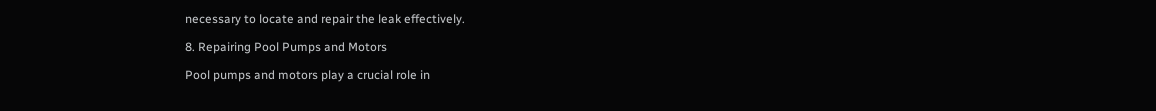necessary to locate and repair the leak effectively.

8. Repairing Pool Pumps and Motors

Pool pumps and motors play a crucial role in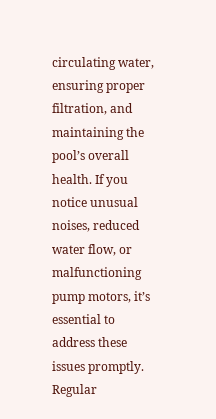circulating water, ensuring proper filtration, and maintaining the pool’s overall health. If you notice unusual noises, reduced water flow, or malfunctioning pump motors, it’s essential to address these issues promptly. Regular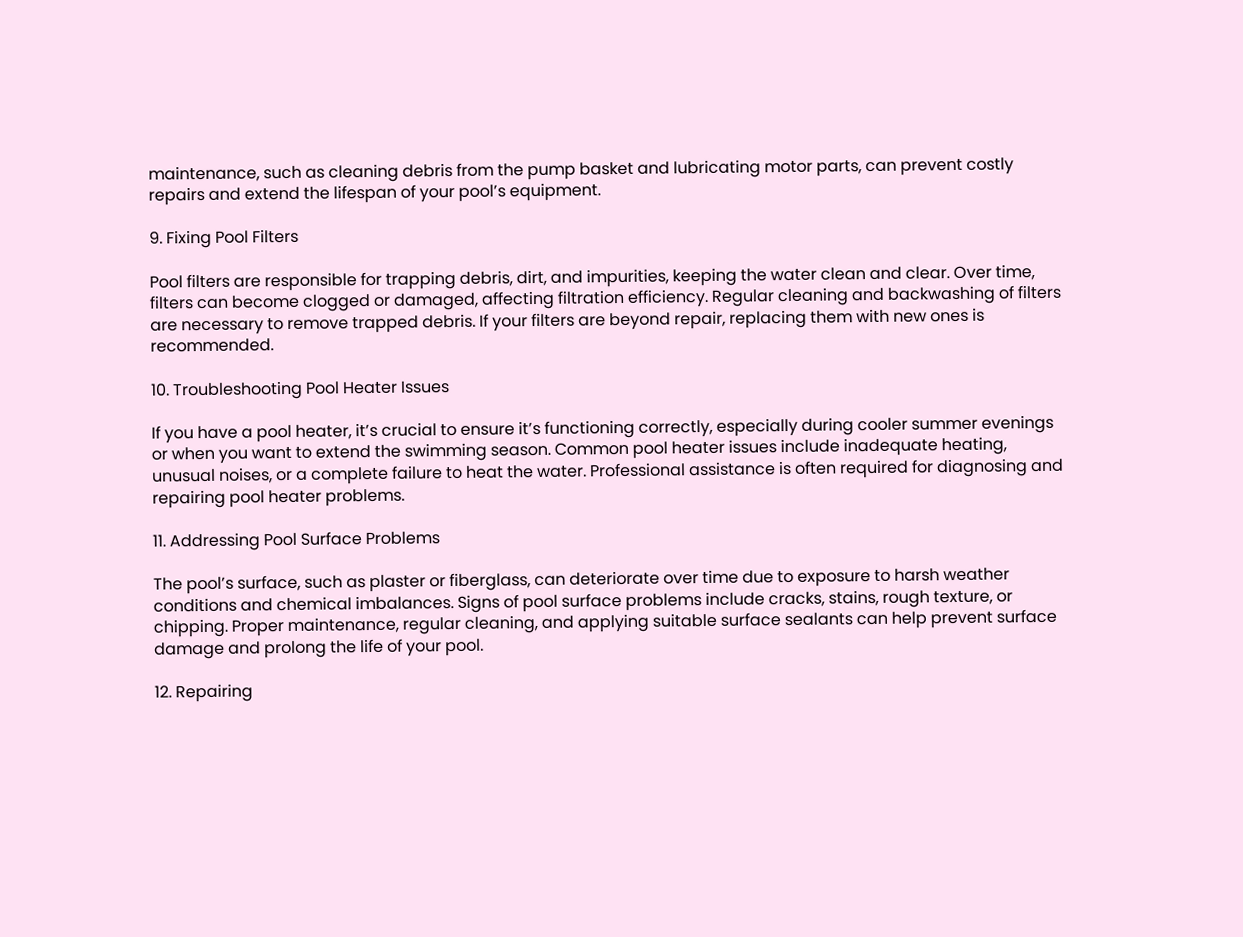maintenance, such as cleaning debris from the pump basket and lubricating motor parts, can prevent costly repairs and extend the lifespan of your pool’s equipment.

9. Fixing Pool Filters

Pool filters are responsible for trapping debris, dirt, and impurities, keeping the water clean and clear. Over time, filters can become clogged or damaged, affecting filtration efficiency. Regular cleaning and backwashing of filters are necessary to remove trapped debris. If your filters are beyond repair, replacing them with new ones is recommended.

10. Troubleshooting Pool Heater Issues

If you have a pool heater, it’s crucial to ensure it’s functioning correctly, especially during cooler summer evenings or when you want to extend the swimming season. Common pool heater issues include inadequate heating, unusual noises, or a complete failure to heat the water. Professional assistance is often required for diagnosing and repairing pool heater problems.

11. Addressing Pool Surface Problems

The pool’s surface, such as plaster or fiberglass, can deteriorate over time due to exposure to harsh weather conditions and chemical imbalances. Signs of pool surface problems include cracks, stains, rough texture, or chipping. Proper maintenance, regular cleaning, and applying suitable surface sealants can help prevent surface damage and prolong the life of your pool.

12. Repairing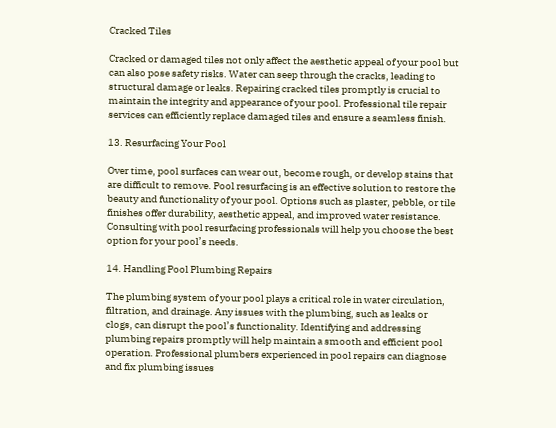Cracked Tiles

Cracked or damaged tiles not only affect the aesthetic appeal of your pool but can also pose safety risks. Water can seep through the cracks, leading to structural damage or leaks. Repairing cracked tiles promptly is crucial to maintain the integrity and appearance of your pool. Professional tile repair services can efficiently replace damaged tiles and ensure a seamless finish.

13. Resurfacing Your Pool

Over time, pool surfaces can wear out, become rough, or develop stains that are difficult to remove. Pool resurfacing is an effective solution to restore the beauty and functionality of your pool. Options such as plaster, pebble, or tile finishes offer durability, aesthetic appeal, and improved water resistance. Consulting with pool resurfacing professionals will help you choose the best option for your pool’s needs.

14. Handling Pool Plumbing Repairs

The plumbing system of your pool plays a critical role in water circulation, filtration, and drainage. Any issues with the plumbing, such as leaks or clogs, can disrupt the pool’s functionality. Identifying and addressing plumbing repairs promptly will help maintain a smooth and efficient pool operation. Professional plumbers experienced in pool repairs can diagnose and fix plumbing issues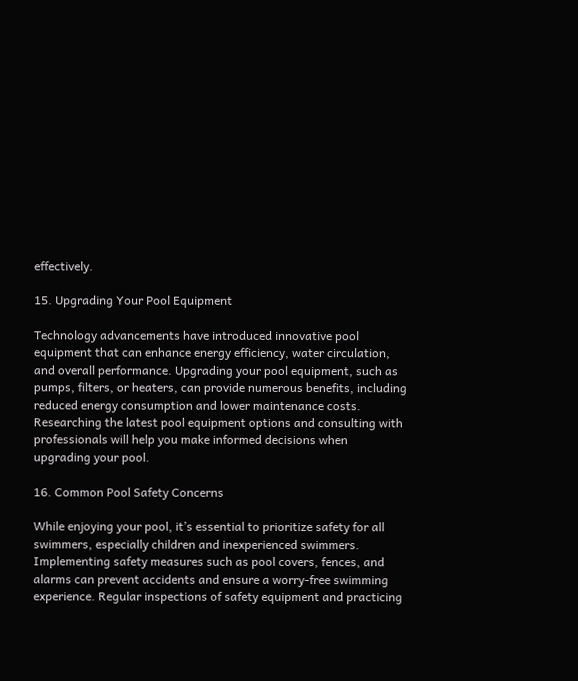effectively.

15. Upgrading Your Pool Equipment

Technology advancements have introduced innovative pool equipment that can enhance energy efficiency, water circulation, and overall performance. Upgrading your pool equipment, such as pumps, filters, or heaters, can provide numerous benefits, including reduced energy consumption and lower maintenance costs. Researching the latest pool equipment options and consulting with professionals will help you make informed decisions when upgrading your pool.

16. Common Pool Safety Concerns

While enjoying your pool, it’s essential to prioritize safety for all swimmers, especially children and inexperienced swimmers. Implementing safety measures such as pool covers, fences, and alarms can prevent accidents and ensure a worry-free swimming experience. Regular inspections of safety equipment and practicing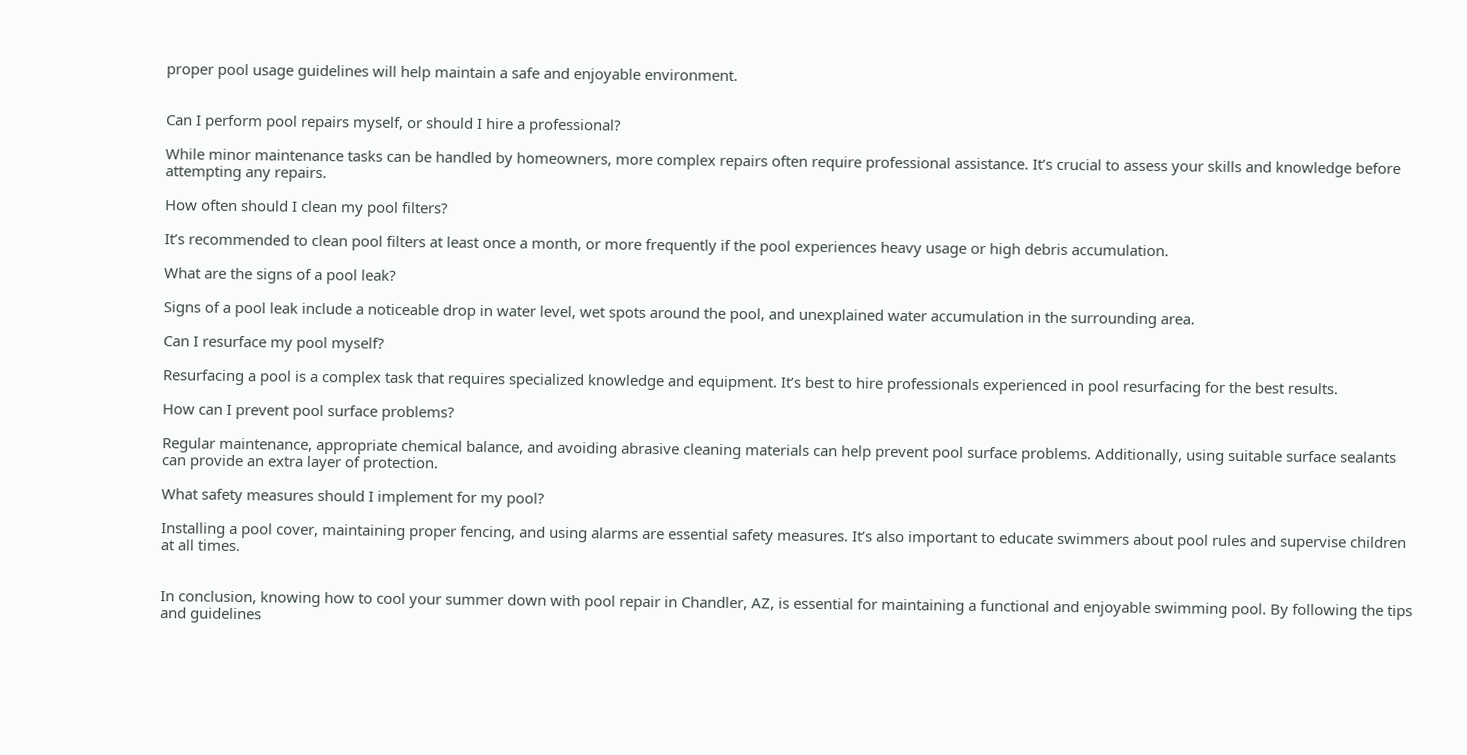proper pool usage guidelines will help maintain a safe and enjoyable environment.


Can I perform pool repairs myself, or should I hire a professional?

While minor maintenance tasks can be handled by homeowners, more complex repairs often require professional assistance. It’s crucial to assess your skills and knowledge before attempting any repairs.

How often should I clean my pool filters?

It’s recommended to clean pool filters at least once a month, or more frequently if the pool experiences heavy usage or high debris accumulation.

What are the signs of a pool leak?

Signs of a pool leak include a noticeable drop in water level, wet spots around the pool, and unexplained water accumulation in the surrounding area.

Can I resurface my pool myself?

Resurfacing a pool is a complex task that requires specialized knowledge and equipment. It’s best to hire professionals experienced in pool resurfacing for the best results.

How can I prevent pool surface problems?

Regular maintenance, appropriate chemical balance, and avoiding abrasive cleaning materials can help prevent pool surface problems. Additionally, using suitable surface sealants can provide an extra layer of protection.

What safety measures should I implement for my pool?

Installing a pool cover, maintaining proper fencing, and using alarms are essential safety measures. It’s also important to educate swimmers about pool rules and supervise children at all times.


In conclusion, knowing how to cool your summer down with pool repair in Chandler, AZ, is essential for maintaining a functional and enjoyable swimming pool. By following the tips and guidelines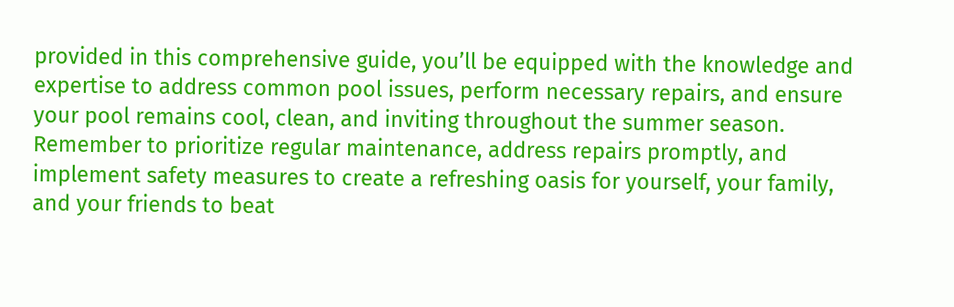provided in this comprehensive guide, you’ll be equipped with the knowledge and expertise to address common pool issues, perform necessary repairs, and ensure your pool remains cool, clean, and inviting throughout the summer season. Remember to prioritize regular maintenance, address repairs promptly, and implement safety measures to create a refreshing oasis for yourself, your family, and your friends to beat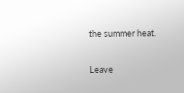the summer heat.

Leave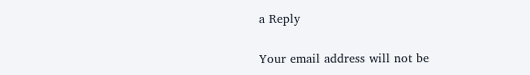a Reply

Your email address will not be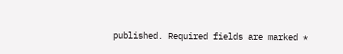published. Required fields are marked *